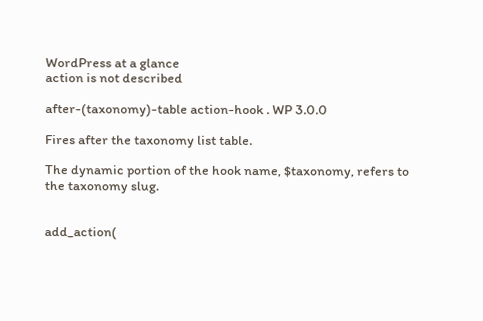WordPress at a glance
action is not described

after-(taxonomy)-table action-hook . WP 3.0.0

Fires after the taxonomy list table.

The dynamic portion of the hook name, $taxonomy, refers to the taxonomy slug.


add_action(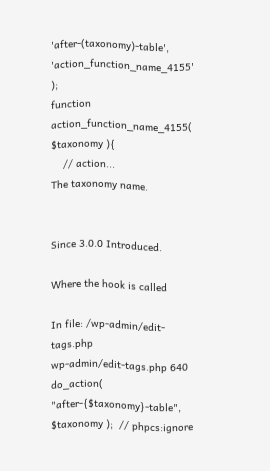'after-(taxonomy)-table', 'action_function_name_4155' );
function action_function_name_4155( $taxonomy ){
    // action...
The taxonomy name.


Since 3.0.0 Introduced.

Where the hook is called

In file: /wp-admin/edit-tags.php
wp-admin/edit-tags.php 640
do_action( "after-{$taxonomy}-table", $taxonomy );  // phpcs:ignore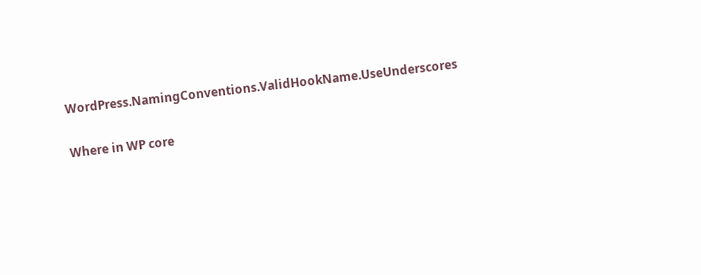WordPress.NamingConventions.ValidHookName.UseUnderscores

Where in WP core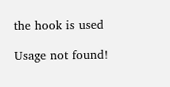the hook is used

Usage not found!